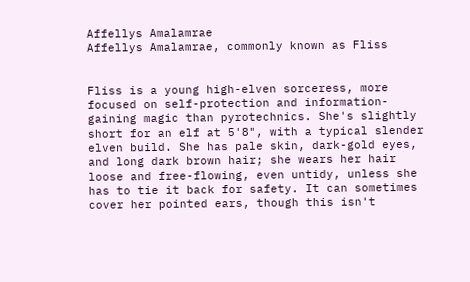Affellys Amalamrae
Affellys Amalamrae, commonly known as Fliss


Fliss is a young high-elven sorceress, more focused on self-protection and information-gaining magic than pyrotechnics. She's slightly short for an elf at 5'8", with a typical slender elven build. She has pale skin, dark-gold eyes, and long dark brown hair; she wears her hair loose and free-flowing, even untidy, unless she has to tie it back for safety. It can sometimes cover her pointed ears, though this isn't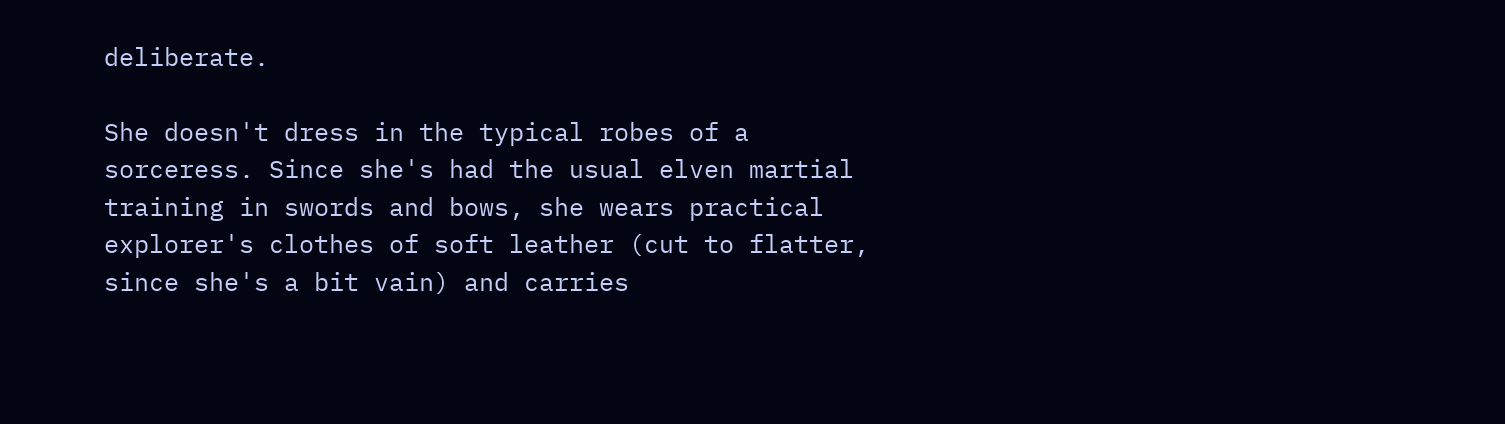deliberate.

She doesn't dress in the typical robes of a sorceress. Since she's had the usual elven martial training in swords and bows, she wears practical explorer's clothes of soft leather (cut to flatter, since she's a bit vain) and carries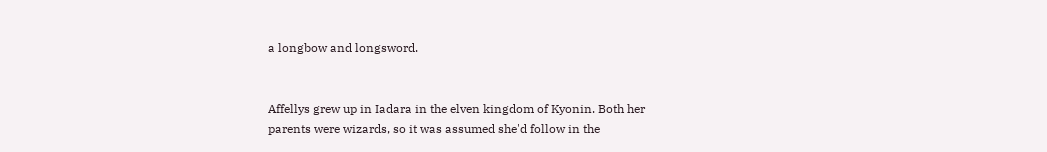a longbow and longsword.


Affellys grew up in Iadara in the elven kingdom of Kyonin. Both her parents were wizards, so it was assumed she'd follow in the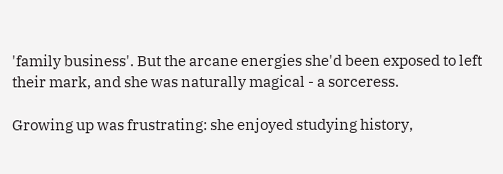'family business'. But the arcane energies she'd been exposed to left their mark, and she was naturally magical - a sorceress.

Growing up was frustrating: she enjoyed studying history,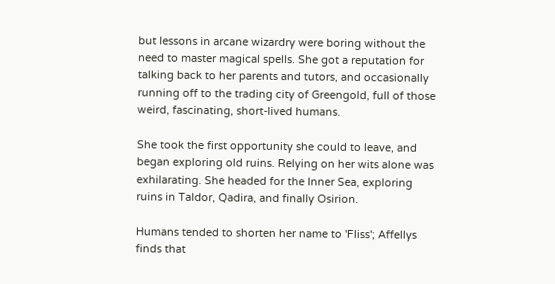but lessons in arcane wizardry were boring without the need to master magical spells. She got a reputation for talking back to her parents and tutors, and occasionally running off to the trading city of Greengold, full of those weird, fascinating, short-lived humans.

She took the first opportunity she could to leave, and began exploring old ruins. Relying on her wits alone was exhilarating. She headed for the Inner Sea, exploring ruins in Taldor, Qadira, and finally Osirion.

Humans tended to shorten her name to 'Fliss'; Affellys finds that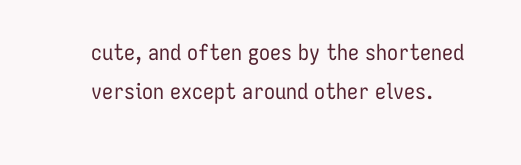cute, and often goes by the shortened version except around other elves.